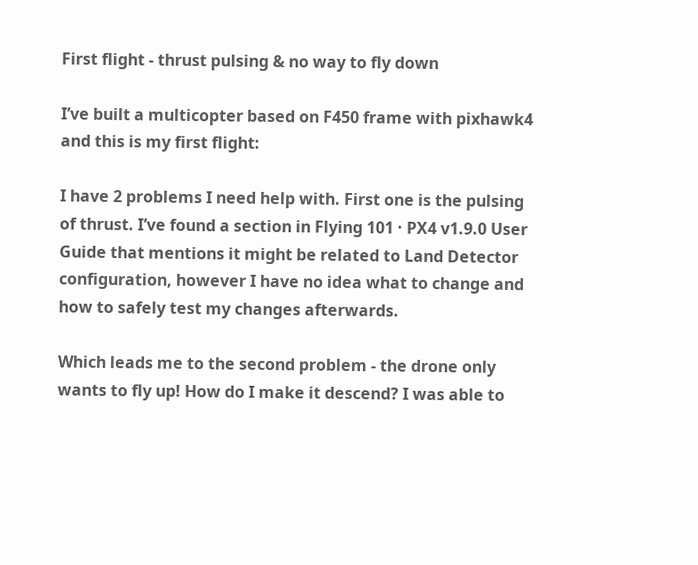First flight - thrust pulsing & no way to fly down

I’ve built a multicopter based on F450 frame with pixhawk4 and this is my first flight:

I have 2 problems I need help with. First one is the pulsing of thrust. I’ve found a section in Flying 101 · PX4 v1.9.0 User Guide that mentions it might be related to Land Detector configuration, however I have no idea what to change and how to safely test my changes afterwards.

Which leads me to the second problem - the drone only wants to fly up! How do I make it descend? I was able to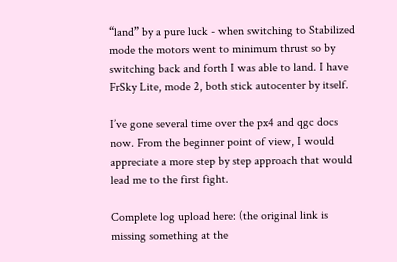“land” by a pure luck - when switching to Stabilized mode the motors went to minimum thrust so by switching back and forth I was able to land. I have FrSky Lite, mode 2, both stick autocenter by itself.

I’ve gone several time over the px4 and qgc docs now. From the beginner point of view, I would appreciate a more step by step approach that would lead me to the first fight.

Complete log upload here: (the original link is missing something at the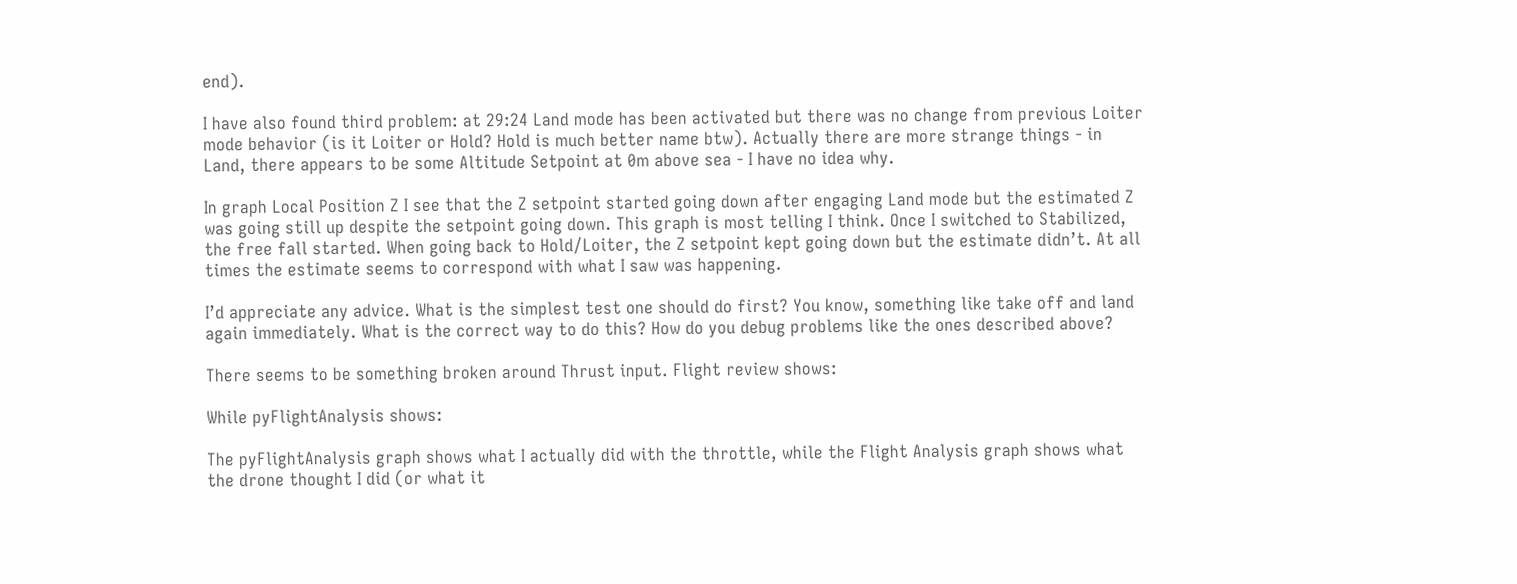end).

I have also found third problem: at 29:24 Land mode has been activated but there was no change from previous Loiter mode behavior (is it Loiter or Hold? Hold is much better name btw). Actually there are more strange things - in Land, there appears to be some Altitude Setpoint at 0m above sea - I have no idea why.

In graph Local Position Z I see that the Z setpoint started going down after engaging Land mode but the estimated Z was going still up despite the setpoint going down. This graph is most telling I think. Once I switched to Stabilized, the free fall started. When going back to Hold/Loiter, the Z setpoint kept going down but the estimate didn’t. At all times the estimate seems to correspond with what I saw was happening.

I’d appreciate any advice. What is the simplest test one should do first? You know, something like take off and land again immediately. What is the correct way to do this? How do you debug problems like the ones described above?

There seems to be something broken around Thrust input. Flight review shows:

While pyFlightAnalysis shows:

The pyFlightAnalysis graph shows what I actually did with the throttle, while the Flight Analysis graph shows what the drone thought I did (or what it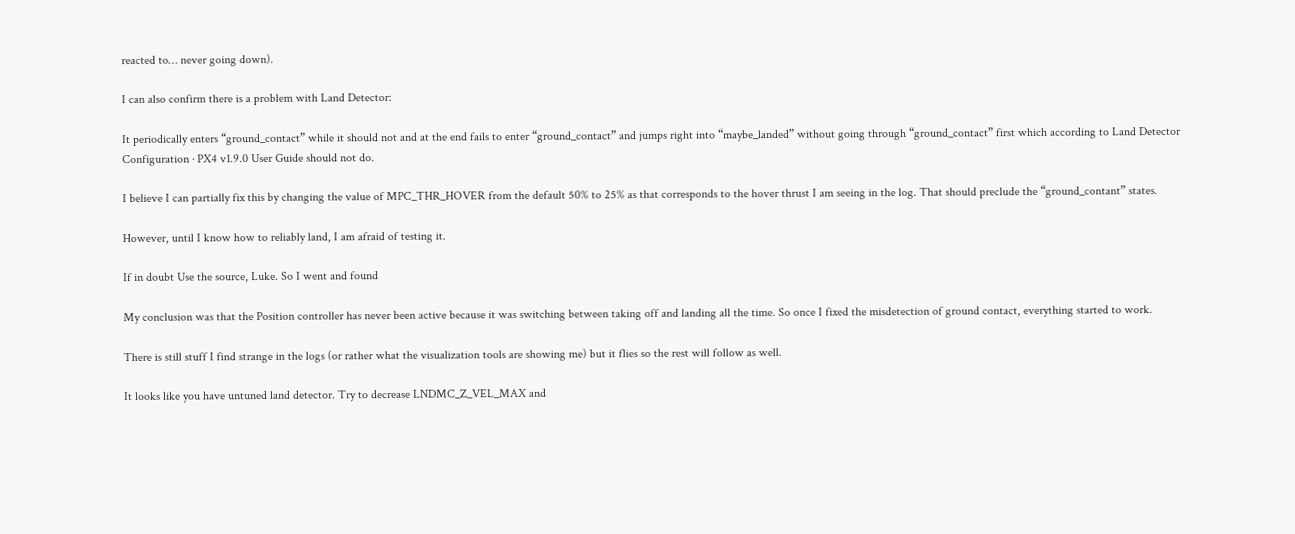reacted to… never going down).

I can also confirm there is a problem with Land Detector:

It periodically enters “ground_contact” while it should not and at the end fails to enter “ground_contact” and jumps right into “maybe_landed” without going through “ground_contact” first which according to Land Detector Configuration · PX4 v1.9.0 User Guide should not do.

I believe I can partially fix this by changing the value of MPC_THR_HOVER from the default 50% to 25% as that corresponds to the hover thrust I am seeing in the log. That should preclude the “ground_contant” states.

However, until I know how to reliably land, I am afraid of testing it.

If in doubt Use the source, Luke. So I went and found

My conclusion was that the Position controller has never been active because it was switching between taking off and landing all the time. So once I fixed the misdetection of ground contact, everything started to work.

There is still stuff I find strange in the logs (or rather what the visualization tools are showing me) but it flies so the rest will follow as well.

It looks like you have untuned land detector. Try to decrease LNDMC_Z_VEL_MAX and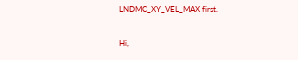LNDMC_XY_VEL_MAX first.

Hi,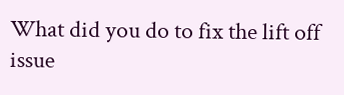What did you do to fix the lift off issue